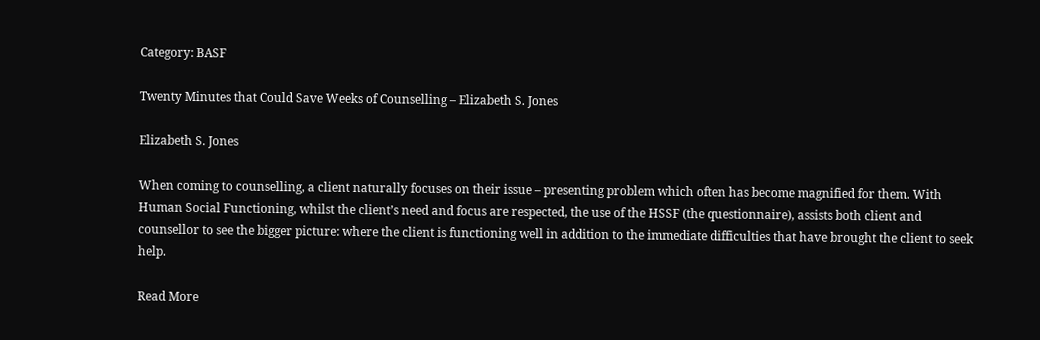Category: BASF

Twenty Minutes that Could Save Weeks of Counselling – Elizabeth S. Jones

Elizabeth S. Jones

When coming to counselling, a client naturally focuses on their issue – presenting problem which often has become magnified for them. With Human Social Functioning, whilst the client’s need and focus are respected, the use of the HSSF (the questionnaire), assists both client and counsellor to see the bigger picture: where the client is functioning well in addition to the immediate difficulties that have brought the client to seek help.

Read More